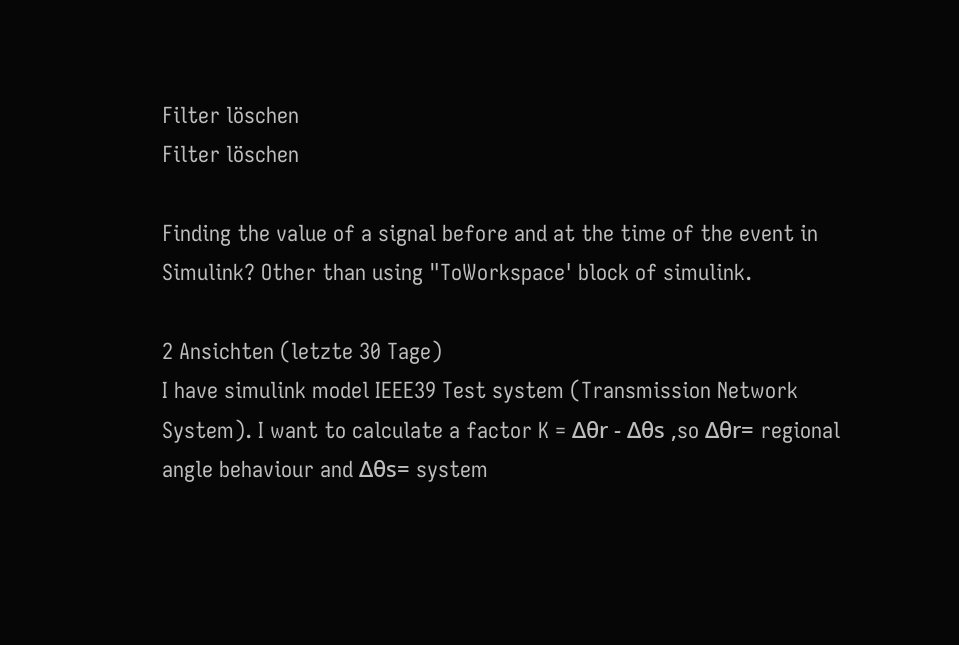Filter löschen
Filter löschen

Finding the value of a signal before and at the time of the event in Simulink? Other than using "ToWorkspace' block of simulink.

2 Ansichten (letzte 30 Tage)
I have simulink model IEEE39 Test system (Transmission Network System). I want to calculate a factor K = Δθr - Δθs ,so Δθr= regional angle behaviour and Δθs= system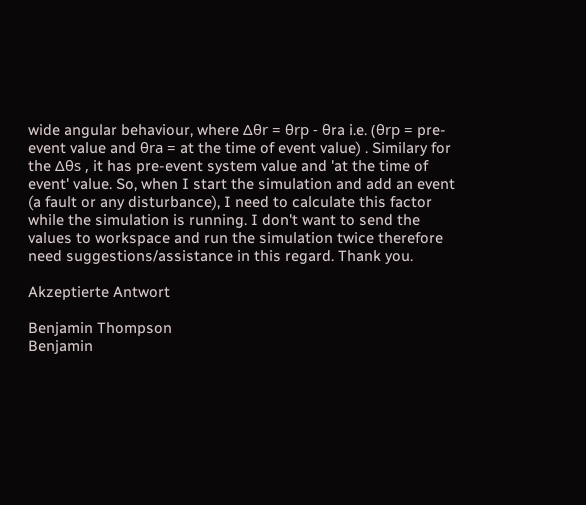wide angular behaviour, where Δθr = θrp - θra i.e. (θrp = pre-event value and θra = at the time of event value) . Similary for the Δθs , it has pre-event system value and 'at the time of event' value. So, when I start the simulation and add an event (a fault or any disturbance), I need to calculate this factor while the simulation is running. I don't want to send the values to workspace and run the simulation twice therefore need suggestions/assistance in this regard. Thank you.

Akzeptierte Antwort

Benjamin Thompson
Benjamin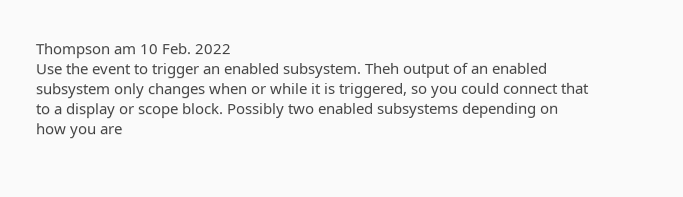Thompson am 10 Feb. 2022
Use the event to trigger an enabled subsystem. Theh output of an enabled subsystem only changes when or while it is triggered, so you could connect that to a display or scope block. Possibly two enabled subsystems depending on how you are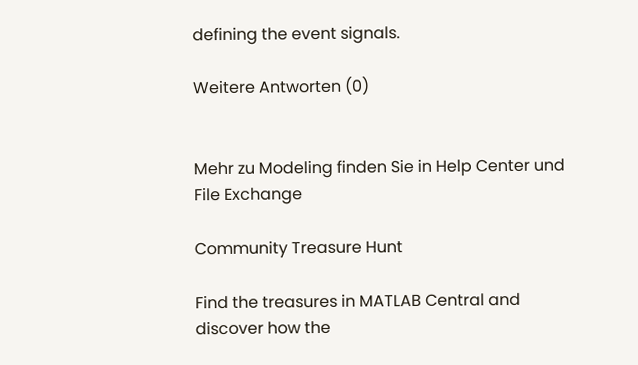defining the event signals.

Weitere Antworten (0)


Mehr zu Modeling finden Sie in Help Center und File Exchange

Community Treasure Hunt

Find the treasures in MATLAB Central and discover how the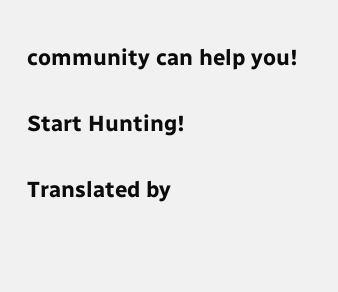community can help you!

Start Hunting!

Translated by